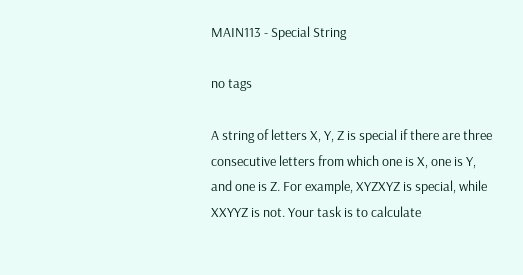MAIN113 - Special String

no tags

A string of letters X, Y, Z is special if there are three consecutive letters from which one is X, one is Y, and one is Z. For example, XYZXYZ is special, while XXYYZ is not. Your task is to calculate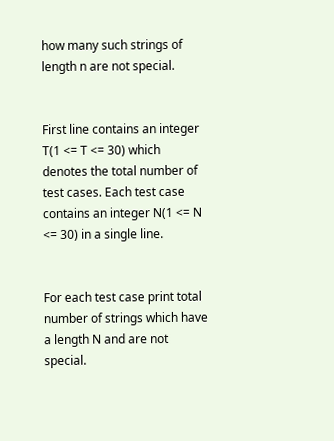how many such strings of length n are not special.


First line contains an integer T(1 <= T <= 30) which denotes the total number of test cases. Each test case contains an integer N(1 <= N <= 30) in a single line.


For each test case print total number of strings which have a length N and are not special.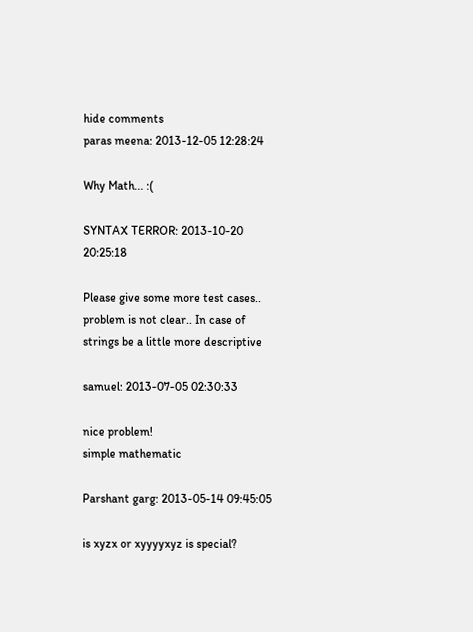hide comments
paras meena: 2013-12-05 12:28:24

Why Math... :(

SYNTAX TERROR: 2013-10-20 20:25:18

Please give some more test cases.. problem is not clear.. In case of strings be a little more descriptive

samuel: 2013-07-05 02:30:33

nice problem!
simple mathematic

Parshant garg: 2013-05-14 09:45:05

is xyzx or xyyyyxyz is special?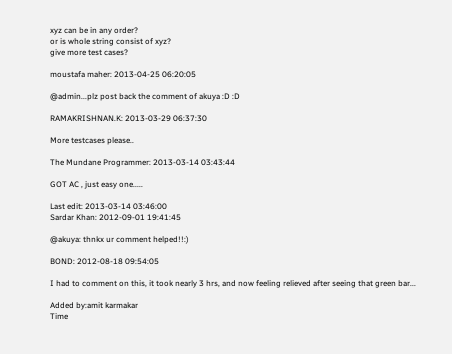xyz can be in any order?
or is whole string consist of xyz?
give more test cases?

moustafa maher: 2013-04-25 06:20:05

@admin...plz post back the comment of akuya :D :D

RAMAKRISHNAN.K: 2013-03-29 06:37:30

More testcases please..

The Mundane Programmer: 2013-03-14 03:43:44

GOT AC , just easy one.....

Last edit: 2013-03-14 03:46:00
Sardar Khan: 2012-09-01 19:41:45

@akuya: thnkx ur comment helped!!:)

BOND: 2012-08-18 09:54:05

I had to comment on this, it took nearly 3 hrs, and now feeling relieved after seeing that green bar...

Added by:amit karmakar
Time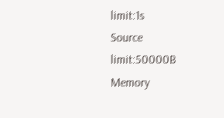limit:1s
Source limit:50000B
Memory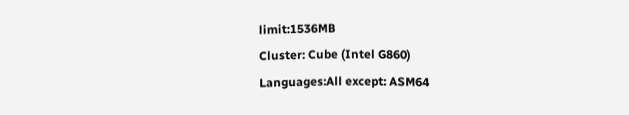limit:1536MB
Cluster: Cube (Intel G860)
Languages:All except: ASM64